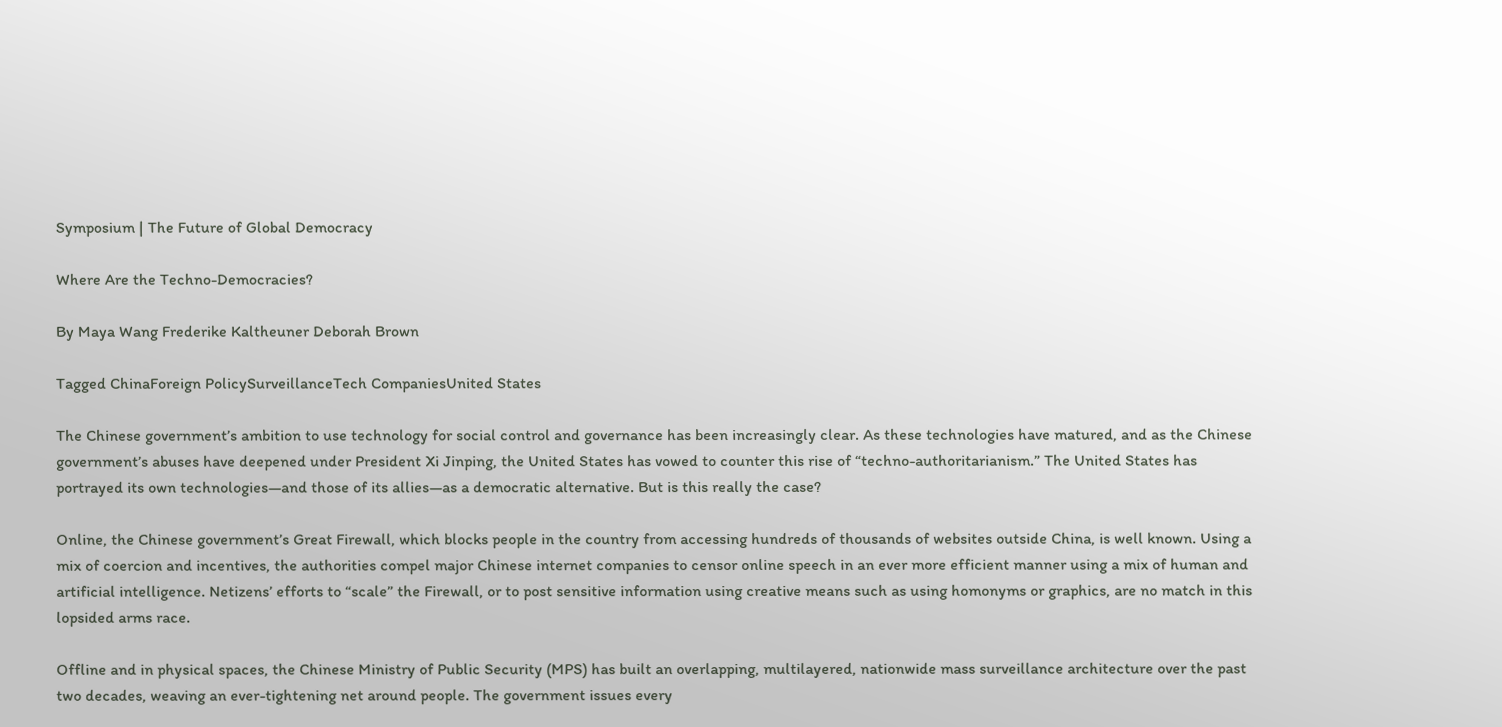Symposium | The Future of Global Democracy

Where Are the Techno-Democracies?

By Maya Wang Frederike Kaltheuner Deborah Brown

Tagged ChinaForeign PolicySurveillanceTech CompaniesUnited States

The Chinese government’s ambition to use technology for social control and governance has been increasingly clear. As these technologies have matured, and as the Chinese government’s abuses have deepened under President Xi Jinping, the United States has vowed to counter this rise of “techno-authoritarianism.” The United States has portrayed its own technologies—and those of its allies—as a democratic alternative. But is this really the case?

Online, the Chinese government’s Great Firewall, which blocks people in the country from accessing hundreds of thousands of websites outside China, is well known. Using a mix of coercion and incentives, the authorities compel major Chinese internet companies to censor online speech in an ever more efficient manner using a mix of human and artificial intelligence. Netizens’ efforts to “scale” the Firewall, or to post sensitive information using creative means such as using homonyms or graphics, are no match in this lopsided arms race.

Offline and in physical spaces, the Chinese Ministry of Public Security (MPS) has built an overlapping, multilayered, nationwide mass surveillance architecture over the past two decades, weaving an ever-tightening net around people. The government issues every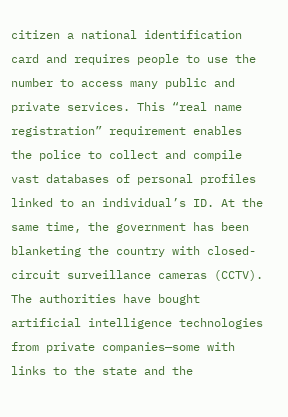citizen a national identification card and requires people to use the number to access many public and private services. This “real name registration” requirement enables the police to collect and compile vast databases of personal profiles linked to an individual’s ID. At the same time, the government has been blanketing the country with closed-circuit surveillance cameras (CCTV).  The authorities have bought artificial intelligence technologies from private companies—some with links to the state and the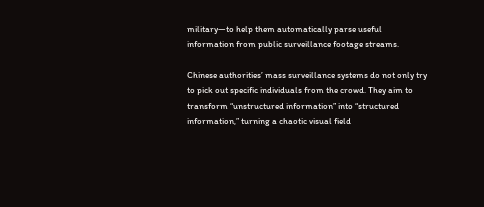military—to help them automatically parse useful information from public surveillance footage streams.

Chinese authorities’ mass surveillance systems do not only try to pick out specific individuals from the crowd. They aim to transform “unstructured information” into “structured information,” turning a chaotic visual field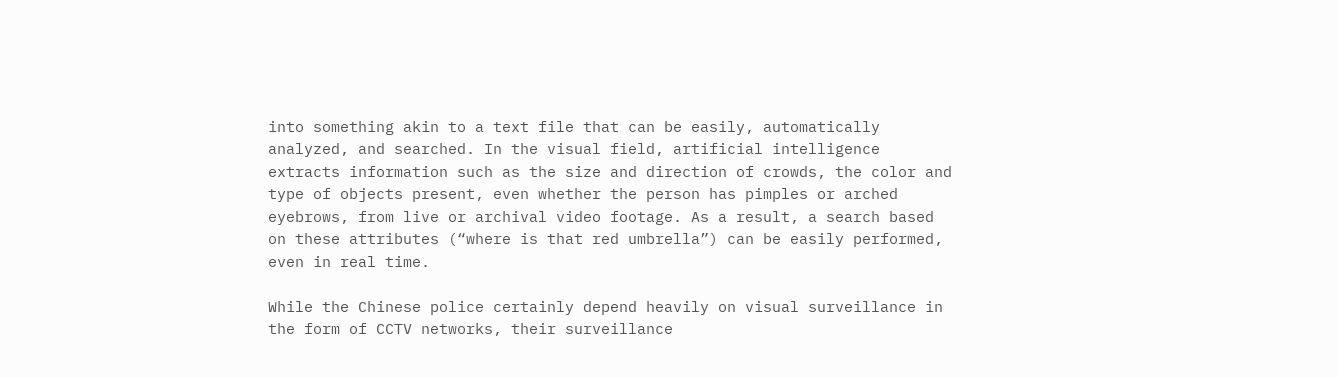into something akin to a text file that can be easily, automatically analyzed, and searched. In the visual field, artificial intelligence extracts information such as the size and direction of crowds, the color and type of objects present, even whether the person has pimples or arched eyebrows, from live or archival video footage. As a result, a search based on these attributes (“where is that red umbrella”) can be easily performed, even in real time.

While the Chinese police certainly depend heavily on visual surveillance in the form of CCTV networks, their surveillance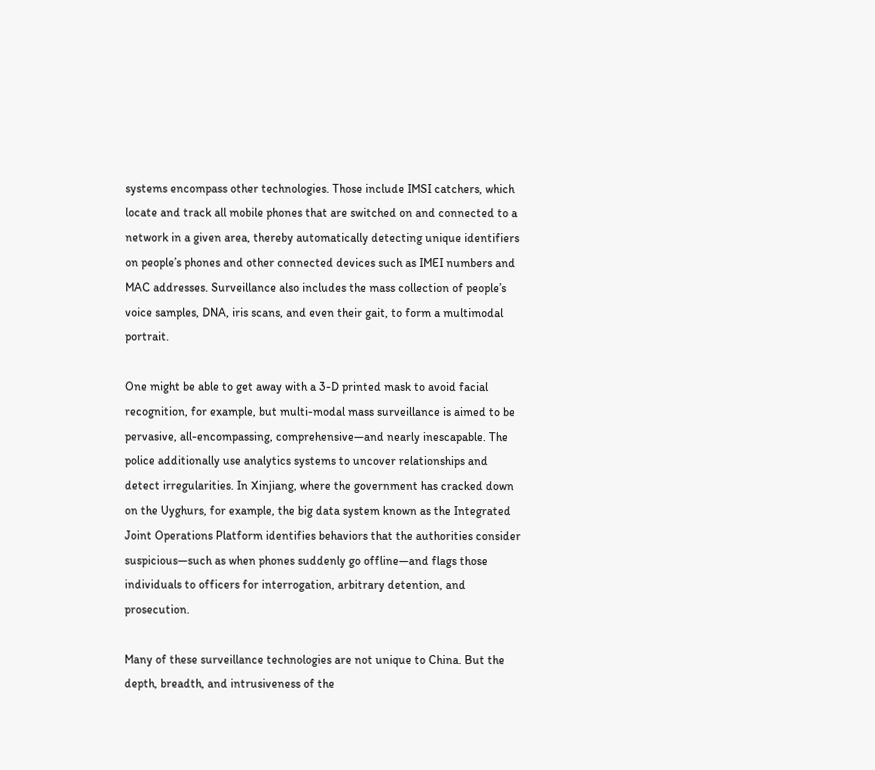systems encompass other technologies. Those include IMSI catchers, which locate and track all mobile phones that are switched on and connected to a network in a given area, thereby automatically detecting unique identifiers on people’s phones and other connected devices such as IMEI numbers and MAC addresses. Surveillance also includes the mass collection of people’s voice samples, DNA, iris scans, and even their gait, to form a multimodal portrait.

One might be able to get away with a 3-D printed mask to avoid facial recognition, for example, but multi-modal mass surveillance is aimed to be pervasive, all-encompassing, comprehensive—and nearly inescapable. The police additionally use analytics systems to uncover relationships and detect irregularities. In Xinjiang, where the government has cracked down on the Uyghurs, for example, the big data system known as the Integrated Joint Operations Platform identifies behaviors that the authorities consider suspicious—such as when phones suddenly go offline—and flags those individuals to officers for interrogation, arbitrary detention, and prosecution.

Many of these surveillance technologies are not unique to China. But the depth, breadth, and intrusiveness of the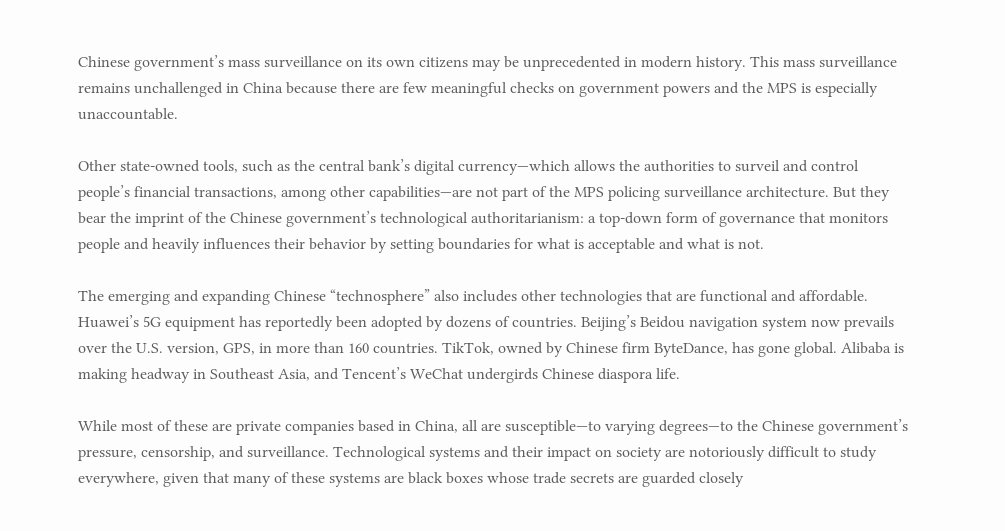Chinese government’s mass surveillance on its own citizens may be unprecedented in modern history. This mass surveillance remains unchallenged in China because there are few meaningful checks on government powers and the MPS is especially unaccountable.

Other state-owned tools, such as the central bank’s digital currency—which allows the authorities to surveil and control people’s financial transactions, among other capabilities—are not part of the MPS policing surveillance architecture. But they bear the imprint of the Chinese government’s technological authoritarianism: a top-down form of governance that monitors people and heavily influences their behavior by setting boundaries for what is acceptable and what is not.

The emerging and expanding Chinese “technosphere” also includes other technologies that are functional and affordable. Huawei’s 5G equipment has reportedly been adopted by dozens of countries. Beijing’s Beidou navigation system now prevails over the U.S. version, GPS, in more than 160 countries. TikTok, owned by Chinese firm ByteDance, has gone global. Alibaba is making headway in Southeast Asia, and Tencent’s WeChat undergirds Chinese diaspora life.

While most of these are private companies based in China, all are susceptible—to varying degrees—to the Chinese government’s pressure, censorship, and surveillance. Technological systems and their impact on society are notoriously difficult to study everywhere, given that many of these systems are black boxes whose trade secrets are guarded closely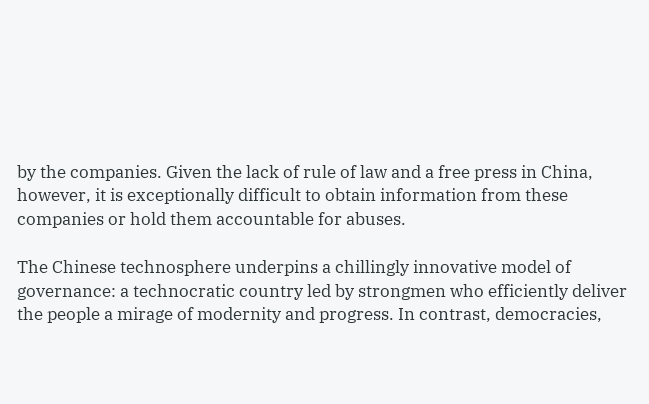by the companies. Given the lack of rule of law and a free press in China, however, it is exceptionally difficult to obtain information from these companies or hold them accountable for abuses.

The Chinese technosphere underpins a chillingly innovative model of governance: a technocratic country led by strongmen who efficiently deliver the people a mirage of modernity and progress. In contrast, democracies,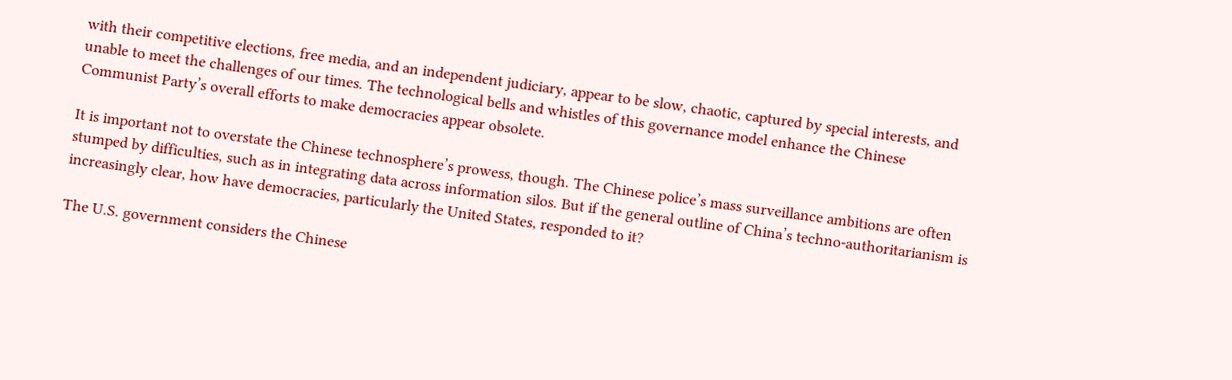with their competitive elections, free media, and an independent judiciary, appear to be slow, chaotic, captured by special interests, and unable to meet the challenges of our times. The technological bells and whistles of this governance model enhance the Chinese Communist Party’s overall efforts to make democracies appear obsolete.

It is important not to overstate the Chinese technosphere’s prowess, though. The Chinese police’s mass surveillance ambitions are often stumped by difficulties, such as in integrating data across information silos. But if the general outline of China’s techno-authoritarianism is increasingly clear, how have democracies, particularly the United States, responded to it?

The U.S. government considers the Chinese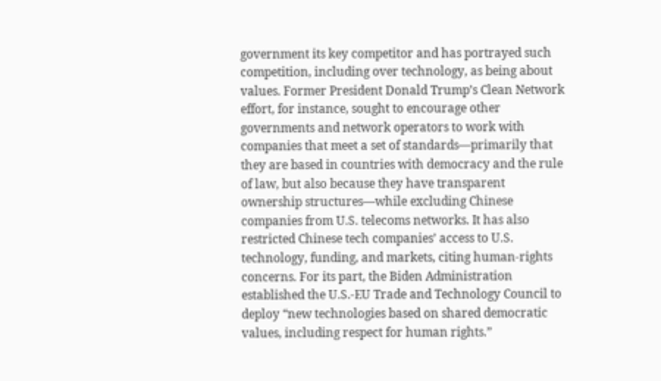government its key competitor and has portrayed such competition, including over technology, as being about values. Former President Donald Trump’s Clean Network effort, for instance, sought to encourage other governments and network operators to work with companies that meet a set of standards—primarily that they are based in countries with democracy and the rule of law, but also because they have transparent ownership structures—while excluding Chinese companies from U.S. telecoms networks. It has also restricted Chinese tech companies’ access to U.S. technology, funding, and markets, citing human-rights concerns. For its part, the Biden Administration established the U.S.-EU Trade and Technology Council to deploy “new technologies based on shared democratic values, including respect for human rights.”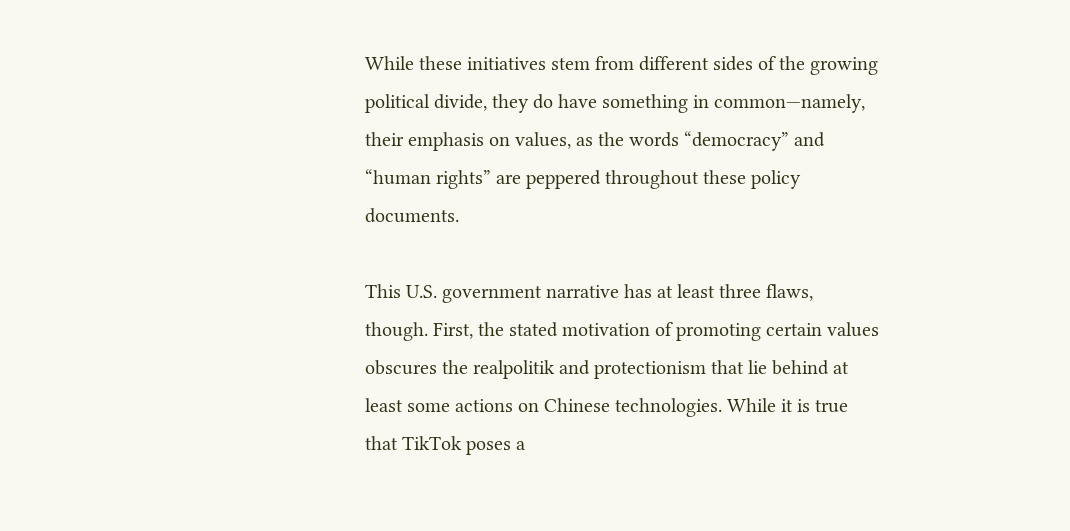While these initiatives stem from different sides of the growing political divide, they do have something in common—namely, their emphasis on values, as the words “democracy” and “human rights” are peppered throughout these policy documents.

This U.S. government narrative has at least three flaws, though. First, the stated motivation of promoting certain values obscures the realpolitik and protectionism that lie behind at least some actions on Chinese technologies. While it is true that TikTok poses a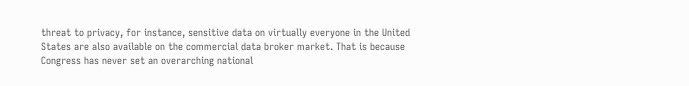threat to privacy, for instance, sensitive data on virtually everyone in the United States are also available on the commercial data broker market. That is because Congress has never set an overarching national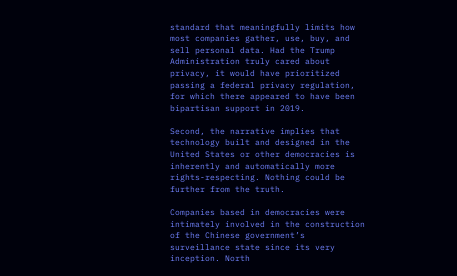standard that meaningfully limits how most companies gather, use, buy, and sell personal data. Had the Trump Administration truly cared about privacy, it would have prioritized passing a federal privacy regulation, for which there appeared to have been bipartisan support in 2019.

Second, the narrative implies that technology built and designed in the United States or other democracies is inherently and automatically more rights-respecting. Nothing could be further from the truth.

Companies based in democracies were intimately involved in the construction of the Chinese government’s surveillance state since its very inception. North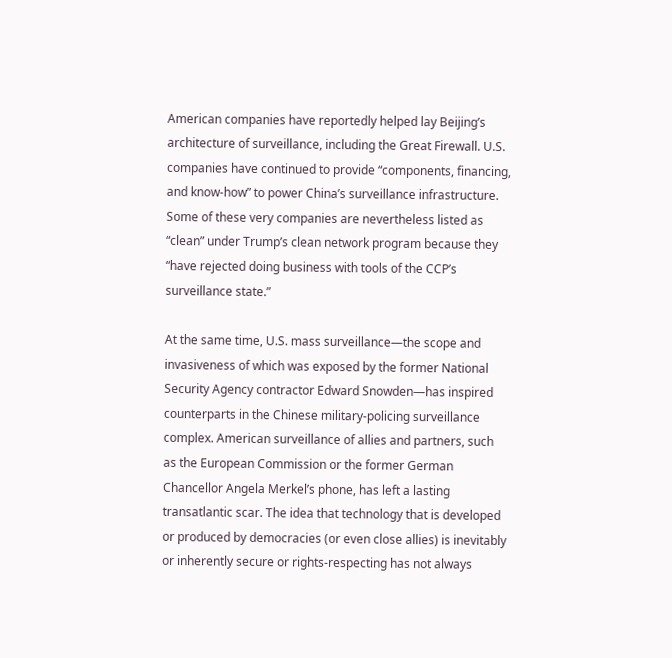American companies have reportedly helped lay Beijing’s architecture of surveillance, including the Great Firewall. U.S. companies have continued to provide “components, financing, and know-how” to power China’s surveillance infrastructure. Some of these very companies are nevertheless listed as “clean” under Trump’s clean network program because they “have rejected doing business with tools of the CCP’s surveillance state.”

At the same time, U.S. mass surveillance—the scope and invasiveness of which was exposed by the former National Security Agency contractor Edward Snowden—has inspired counterparts in the Chinese military-policing surveillance complex. American surveillance of allies and partners, such as the European Commission or the former German Chancellor Angela Merkel’s phone, has left a lasting transatlantic scar. The idea that technology that is developed or produced by democracies (or even close allies) is inevitably or inherently secure or rights-respecting has not always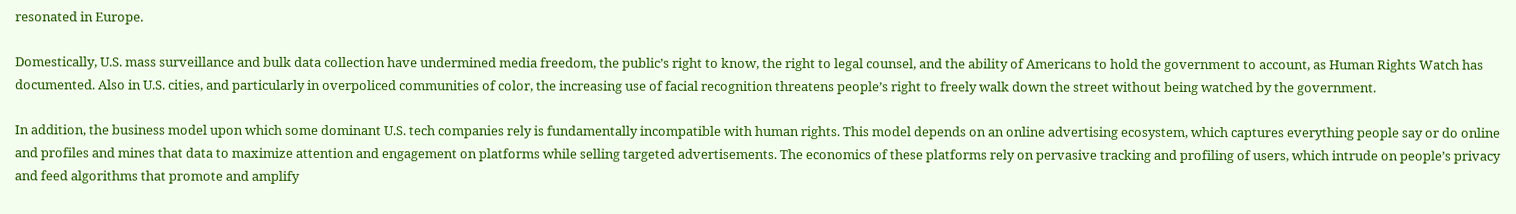resonated in Europe.

Domestically, U.S. mass surveillance and bulk data collection have undermined media freedom, the public’s right to know, the right to legal counsel, and the ability of Americans to hold the government to account, as Human Rights Watch has documented. Also in U.S. cities, and particularly in overpoliced communities of color, the increasing use of facial recognition threatens people’s right to freely walk down the street without being watched by the government.

In addition, the business model upon which some dominant U.S. tech companies rely is fundamentally incompatible with human rights. This model depends on an online advertising ecosystem, which captures everything people say or do online and profiles and mines that data to maximize attention and engagement on platforms while selling targeted advertisements. The economics of these platforms rely on pervasive tracking and profiling of users, which intrude on people’s privacy and feed algorithms that promote and amplify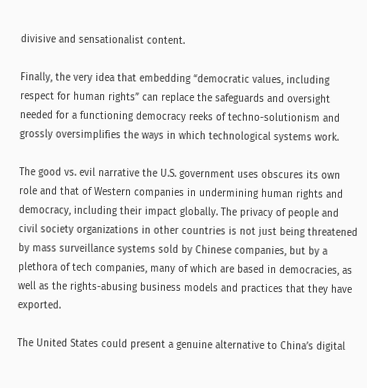divisive and sensationalist content.

Finally, the very idea that embedding “democratic values, including respect for human rights” can replace the safeguards and oversight needed for a functioning democracy reeks of techno-solutionism and grossly oversimplifies the ways in which technological systems work.

The good vs. evil narrative the U.S. government uses obscures its own role and that of Western companies in undermining human rights and democracy, including their impact globally. The privacy of people and civil society organizations in other countries is not just being threatened by mass surveillance systems sold by Chinese companies, but by a plethora of tech companies, many of which are based in democracies, as well as the rights-abusing business models and practices that they have exported.

The United States could present a genuine alternative to China’s digital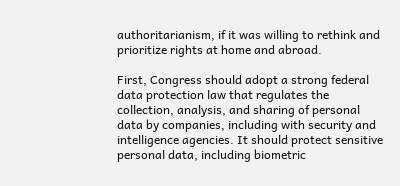authoritarianism, if it was willing to rethink and prioritize rights at home and abroad.

First, Congress should adopt a strong federal data protection law that regulates the collection, analysis, and sharing of personal data by companies, including with security and intelligence agencies. It should protect sensitive personal data, including biometric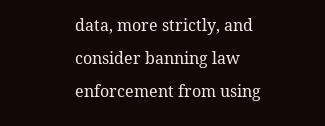data, more strictly, and consider banning law enforcement from using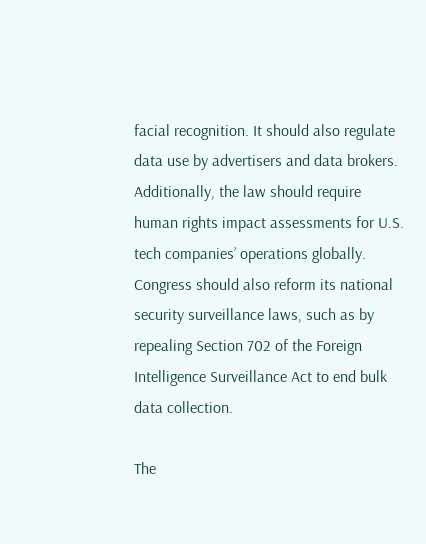facial recognition. It should also regulate data use by advertisers and data brokers. Additionally, the law should require human rights impact assessments for U.S. tech companies’ operations globally. Congress should also reform its national security surveillance laws, such as by repealing Section 702 of the Foreign Intelligence Surveillance Act to end bulk data collection.

The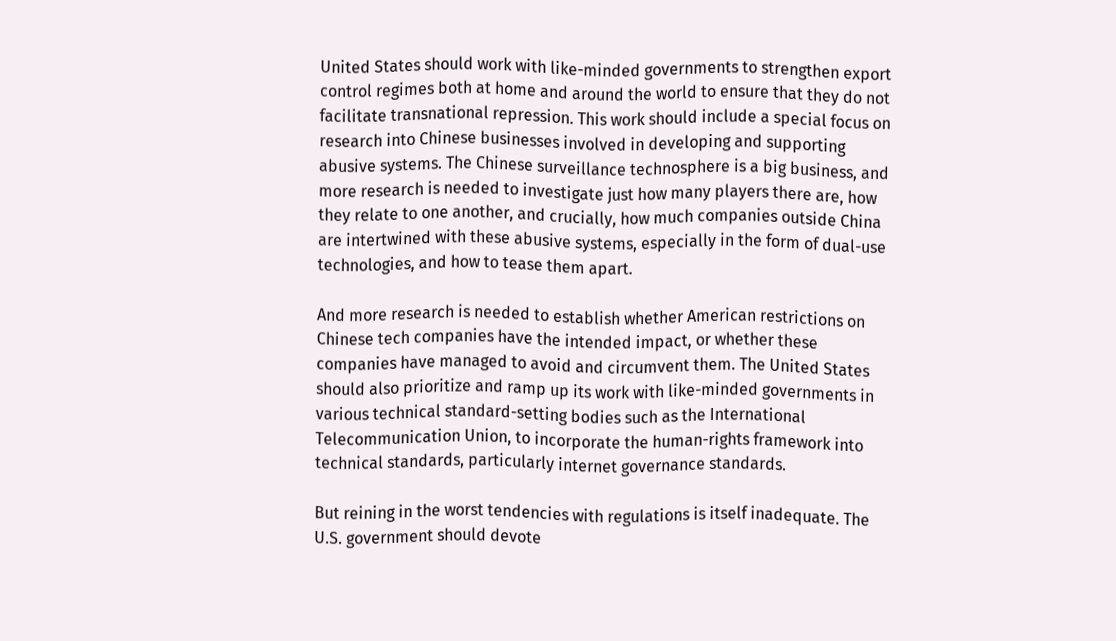United States should work with like-minded governments to strengthen export control regimes both at home and around the world to ensure that they do not facilitate transnational repression. This work should include a special focus on research into Chinese businesses involved in developing and supporting abusive systems. The Chinese surveillance technosphere is a big business, and more research is needed to investigate just how many players there are, how they relate to one another, and crucially, how much companies outside China are intertwined with these abusive systems, especially in the form of dual-use technologies, and how to tease them apart.

And more research is needed to establish whether American restrictions on Chinese tech companies have the intended impact, or whether these companies have managed to avoid and circumvent them. The United States should also prioritize and ramp up its work with like-minded governments in various technical standard-setting bodies such as the International Telecommunication Union, to incorporate the human-rights framework into technical standards, particularly internet governance standards.

But reining in the worst tendencies with regulations is itself inadequate. The U.S. government should devote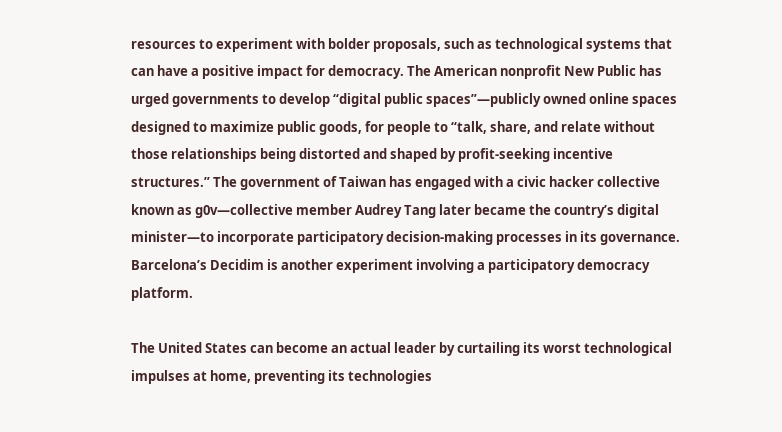resources to experiment with bolder proposals, such as technological systems that can have a positive impact for democracy. The American nonprofit New Public has urged governments to develop “digital public spaces”—publicly owned online spaces designed to maximize public goods, for people to “talk, share, and relate without those relationships being distorted and shaped by profit-seeking incentive structures.” The government of Taiwan has engaged with a civic hacker collective known as g0v—collective member Audrey Tang later became the country’s digital minister—to incorporate participatory decision-making processes in its governance. Barcelona’s Decidim is another experiment involving a participatory democracy platform.

The United States can become an actual leader by curtailing its worst technological impulses at home, preventing its technologies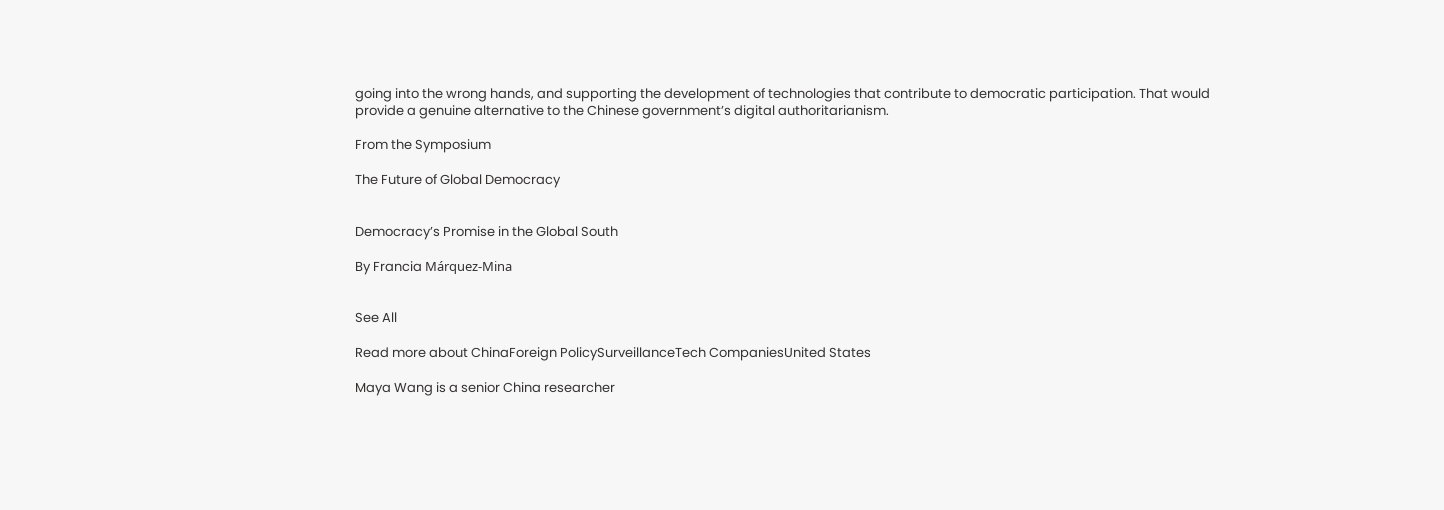going into the wrong hands, and supporting the development of technologies that contribute to democratic participation. That would provide a genuine alternative to the Chinese government’s digital authoritarianism.

From the Symposium

The Future of Global Democracy


Democracy’s Promise in the Global South

By Francia Márquez-Mina


See All

Read more about ChinaForeign PolicySurveillanceTech CompaniesUnited States

Maya Wang is a senior China researcher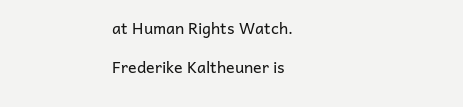at Human Rights Watch.

Frederike Kaltheuner is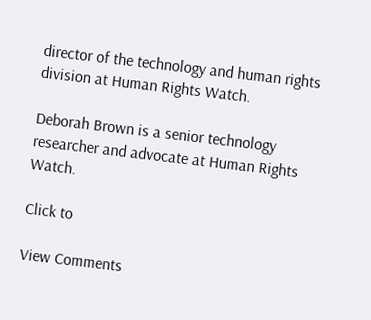director of the technology and human rights division at Human Rights Watch.

Deborah Brown is a senior technology researcher and advocate at Human Rights Watch.

Click to

View Comments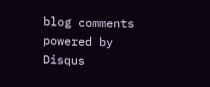blog comments powered by Disqus